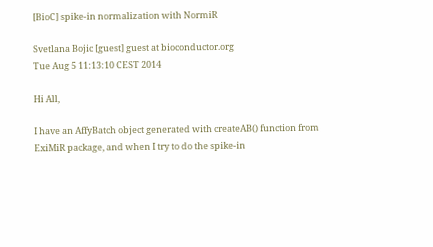[BioC] spike-in normalization with NormiR

Svetlana Bojic [guest] guest at bioconductor.org
Tue Aug 5 11:13:10 CEST 2014

Hi All,

I have an AffyBatch object generated with createAB() function from ExiMiR package, and when I try to do the spike-in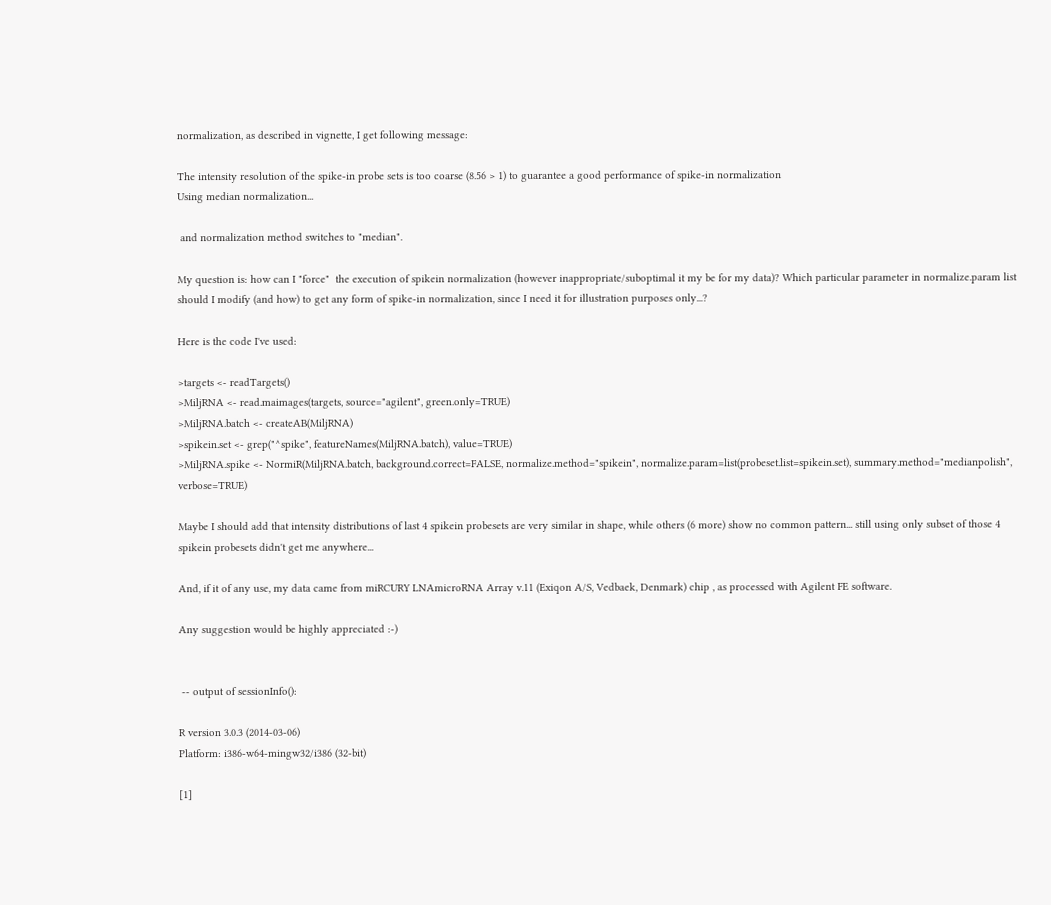normalization, as described in vignette, I get following message:

The intensity resolution of the spike-in probe sets is too coarse (8.56 > 1) to guarantee a good performance of spike-in normalization
Using median normalization...

 and normalization method switches to "median".

My question is: how can I "force"  the execution of spikein normalization (however inappropriate/suboptimal it my be for my data)? Which particular parameter in normalize.param list should I modify (and how) to get any form of spike-in normalization, since I need it for illustration purposes only...?

Here is the code I've used:

>targets <- readTargets()
>MiljRNA <- read.maimages(targets, source="agilent", green.only=TRUE)
>MiljRNA.batch <- createAB(MiljRNA)
>spikein.set <- grep("^spike", featureNames(MiljRNA.batch), value=TRUE)
>MiljRNA.spike <- NormiR(MiljRNA.batch, background.correct=FALSE, normalize.method="spikein", normalize.param=list(probeset.list=spikein.set), summary.method="medianpolish", verbose=TRUE)

Maybe I should add that intensity distributions of last 4 spikein probesets are very similar in shape, while others (6 more) show no common pattern... still using only subset of those 4 spikein probesets didn't get me anywhere...

And, if it of any use, my data came from miRCURY LNAmicroRNA Array v.11 (Exiqon A/S, Vedbaek, Denmark) chip , as processed with Agilent FE software.

Any suggestion would be highly appreciated :-)


 -- output of sessionInfo():

R version 3.0.3 (2014-03-06)
Platform: i386-w64-mingw32/i386 (32-bit)

[1]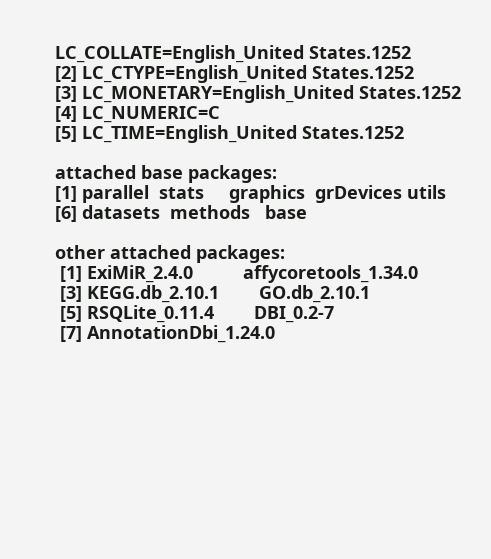LC_COLLATE=English_United States.1252
[2] LC_CTYPE=English_United States.1252
[3] LC_MONETARY=English_United States.1252
[4] LC_NUMERIC=C
[5] LC_TIME=English_United States.1252

attached base packages:
[1] parallel  stats     graphics  grDevices utils
[6] datasets  methods   base

other attached packages:
 [1] ExiMiR_2.4.0          affycoretools_1.34.0
 [3] KEGG.db_2.10.1        GO.db_2.10.1
 [5] RSQLite_0.11.4        DBI_0.2-7
 [7] AnnotationDbi_1.24.0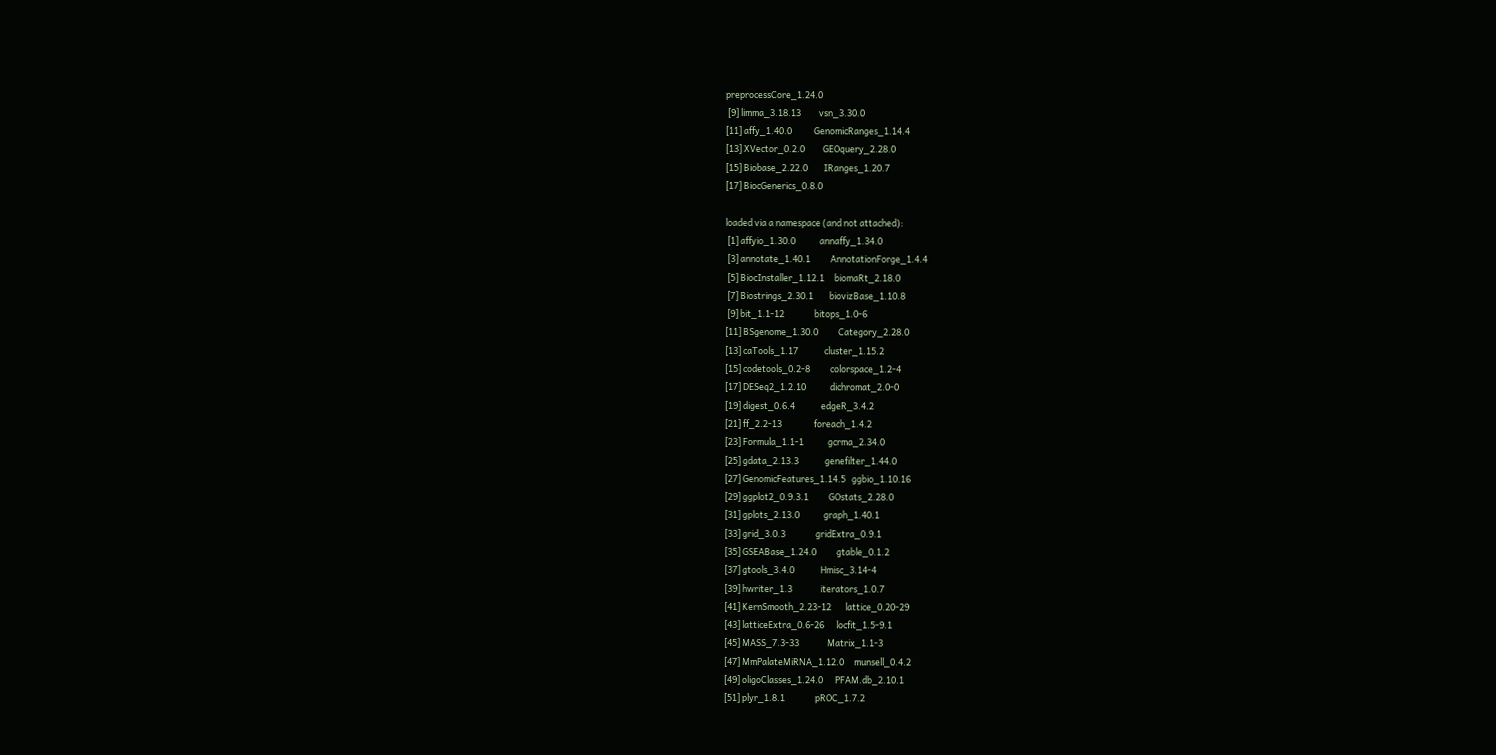preprocessCore_1.24.0
 [9] limma_3.18.13         vsn_3.30.0
[11] affy_1.40.0           GenomicRanges_1.14.4
[13] XVector_0.2.0         GEOquery_2.28.0
[15] Biobase_2.22.0        IRanges_1.20.7
[17] BiocGenerics_0.8.0

loaded via a namespace (and not attached):
 [1] affyio_1.30.0            annaffy_1.34.0
 [3] annotate_1.40.1          AnnotationForge_1.4.4
 [5] BiocInstaller_1.12.1     biomaRt_2.18.0
 [7] Biostrings_2.30.1        biovizBase_1.10.8
 [9] bit_1.1-12               bitops_1.0-6
[11] BSgenome_1.30.0          Category_2.28.0
[13] caTools_1.17             cluster_1.15.2
[15] codetools_0.2-8          colorspace_1.2-4
[17] DESeq2_1.2.10            dichromat_2.0-0
[19] digest_0.6.4             edgeR_3.4.2
[21] ff_2.2-13                foreach_1.4.2
[23] Formula_1.1-1            gcrma_2.34.0
[25] gdata_2.13.3             genefilter_1.44.0
[27] GenomicFeatures_1.14.5   ggbio_1.10.16
[29] ggplot2_0.9.3.1          GOstats_2.28.0
[31] gplots_2.13.0            graph_1.40.1
[33] grid_3.0.3               gridExtra_0.9.1
[35] GSEABase_1.24.0          gtable_0.1.2
[37] gtools_3.4.0             Hmisc_3.14-4
[39] hwriter_1.3              iterators_1.0.7
[41] KernSmooth_2.23-12       lattice_0.20-29
[43] latticeExtra_0.6-26      locfit_1.5-9.1
[45] MASS_7.3-33              Matrix_1.1-3
[47] MmPalateMiRNA_1.12.0     munsell_0.4.2
[49] oligoClasses_1.24.0      PFAM.db_2.10.1
[51] plyr_1.8.1               pROC_1.7.2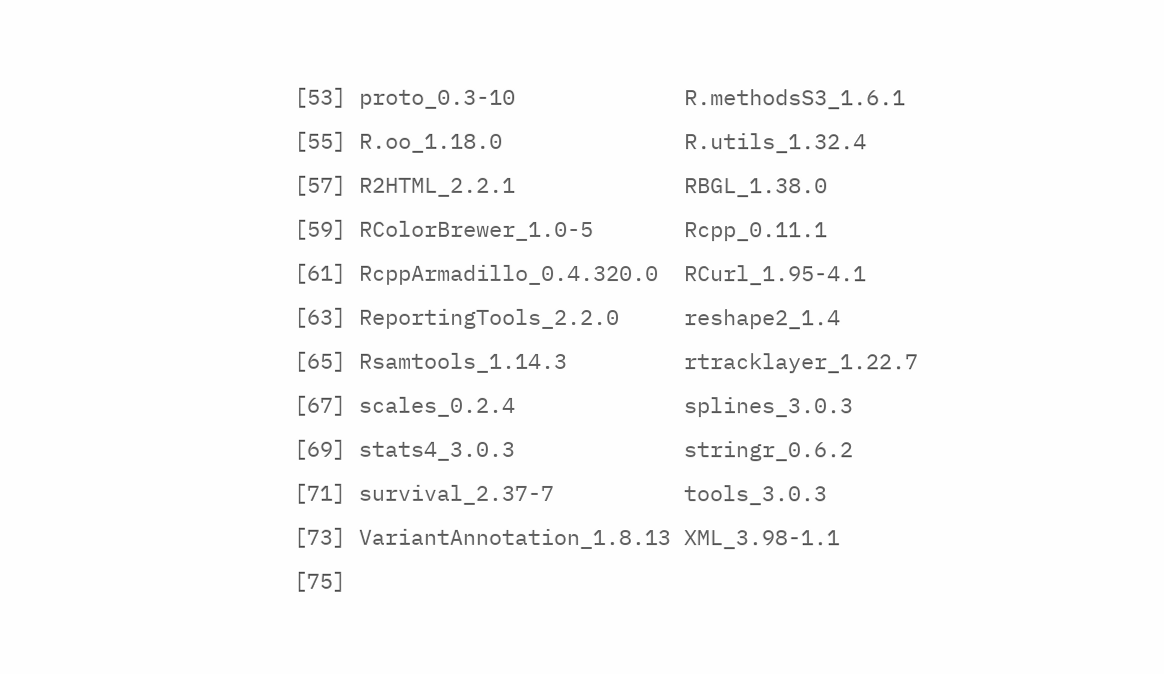[53] proto_0.3-10             R.methodsS3_1.6.1
[55] R.oo_1.18.0              R.utils_1.32.4
[57] R2HTML_2.2.1             RBGL_1.38.0
[59] RColorBrewer_1.0-5       Rcpp_0.11.1
[61] RcppArmadillo_0.4.320.0  RCurl_1.95-4.1
[63] ReportingTools_2.2.0     reshape2_1.4
[65] Rsamtools_1.14.3         rtracklayer_1.22.7
[67] scales_0.2.4             splines_3.0.3
[69] stats4_3.0.3             stringr_0.6.2
[71] survival_2.37-7          tools_3.0.3
[73] VariantAnnotation_1.8.13 XML_3.98-1.1
[75]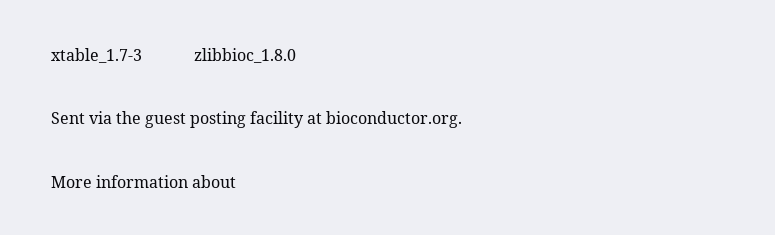xtable_1.7-3             zlibbioc_1.8.0

Sent via the guest posting facility at bioconductor.org.

More information about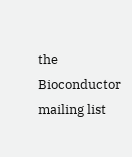the Bioconductor mailing list